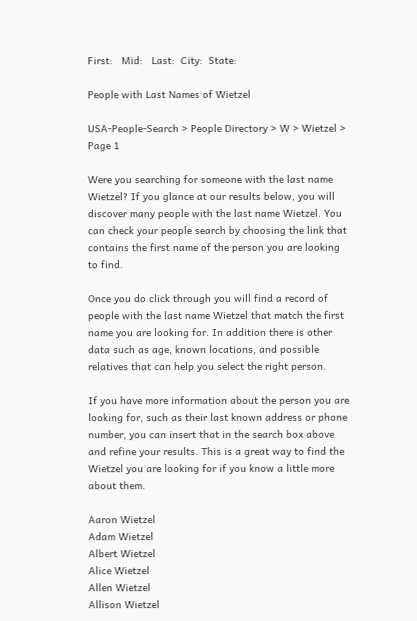First:   Mid:   Last:  City:  State:

People with Last Names of Wietzel

USA-People-Search > People Directory > W > Wietzel > Page 1

Were you searching for someone with the last name Wietzel? If you glance at our results below, you will discover many people with the last name Wietzel. You can check your people search by choosing the link that contains the first name of the person you are looking to find.

Once you do click through you will find a record of people with the last name Wietzel that match the first name you are looking for. In addition there is other data such as age, known locations, and possible relatives that can help you select the right person.

If you have more information about the person you are looking for, such as their last known address or phone number, you can insert that in the search box above and refine your results. This is a great way to find the Wietzel you are looking for if you know a little more about them.

Aaron Wietzel
Adam Wietzel
Albert Wietzel
Alice Wietzel
Allen Wietzel
Allison Wietzel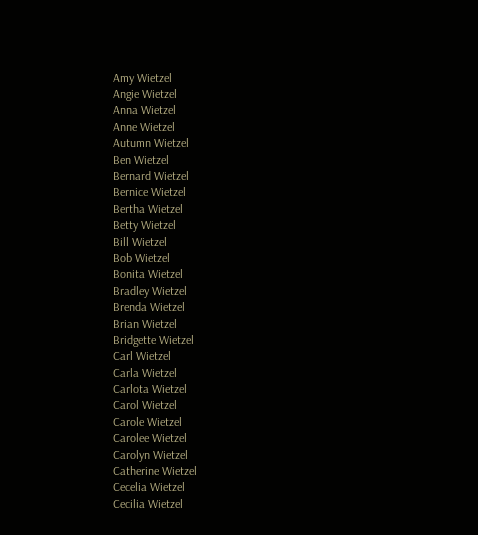Amy Wietzel
Angie Wietzel
Anna Wietzel
Anne Wietzel
Autumn Wietzel
Ben Wietzel
Bernard Wietzel
Bernice Wietzel
Bertha Wietzel
Betty Wietzel
Bill Wietzel
Bob Wietzel
Bonita Wietzel
Bradley Wietzel
Brenda Wietzel
Brian Wietzel
Bridgette Wietzel
Carl Wietzel
Carla Wietzel
Carlota Wietzel
Carol Wietzel
Carole Wietzel
Carolee Wietzel
Carolyn Wietzel
Catherine Wietzel
Cecelia Wietzel
Cecilia Wietzel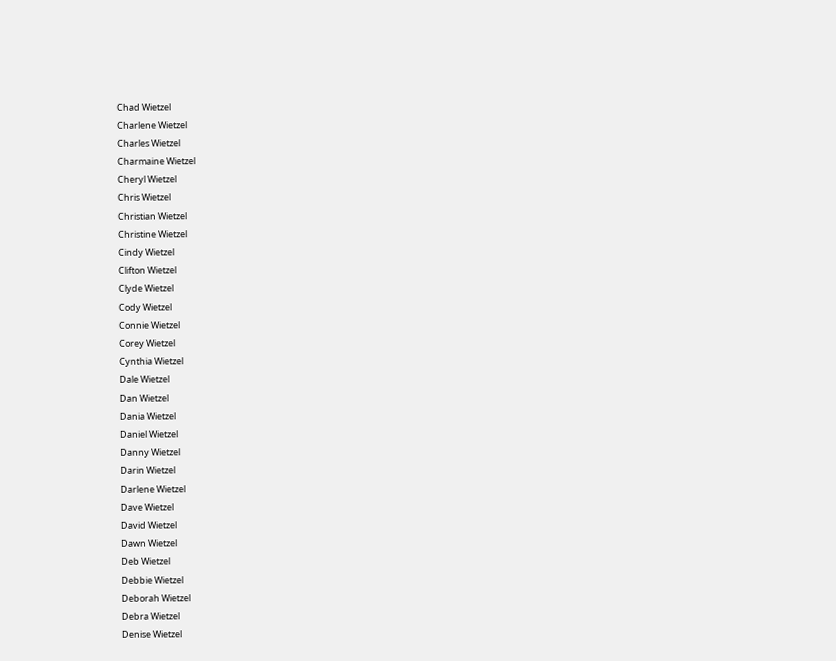Chad Wietzel
Charlene Wietzel
Charles Wietzel
Charmaine Wietzel
Cheryl Wietzel
Chris Wietzel
Christian Wietzel
Christine Wietzel
Cindy Wietzel
Clifton Wietzel
Clyde Wietzel
Cody Wietzel
Connie Wietzel
Corey Wietzel
Cynthia Wietzel
Dale Wietzel
Dan Wietzel
Dania Wietzel
Daniel Wietzel
Danny Wietzel
Darin Wietzel
Darlene Wietzel
Dave Wietzel
David Wietzel
Dawn Wietzel
Deb Wietzel
Debbie Wietzel
Deborah Wietzel
Debra Wietzel
Denise Wietzel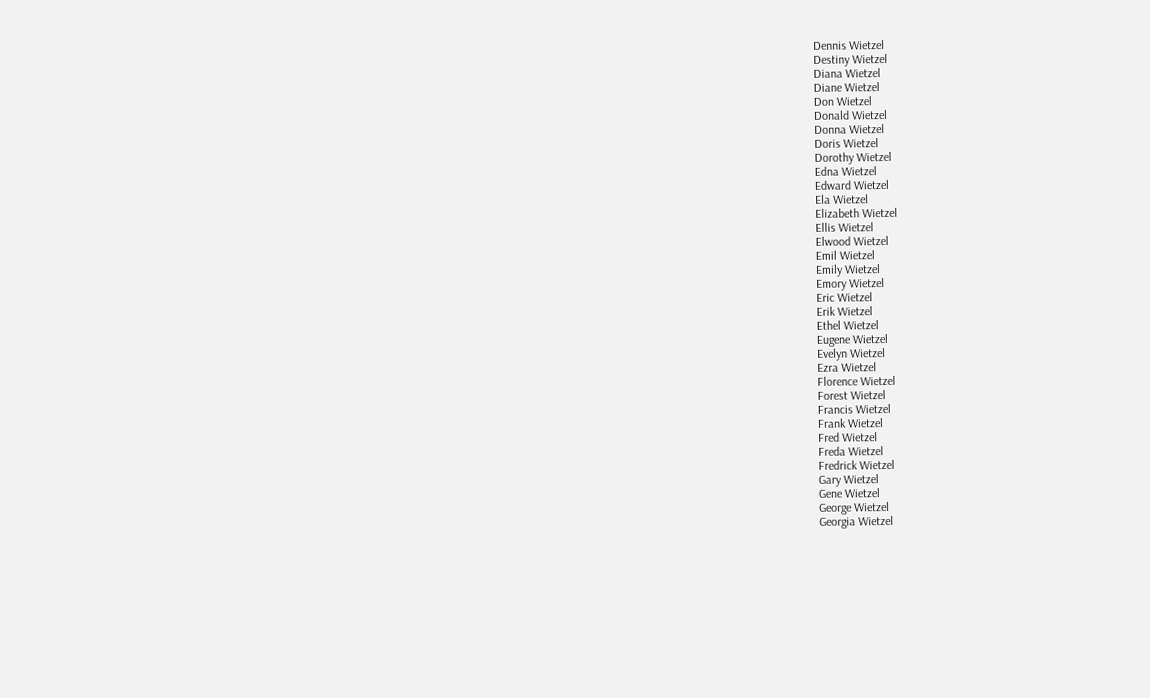Dennis Wietzel
Destiny Wietzel
Diana Wietzel
Diane Wietzel
Don Wietzel
Donald Wietzel
Donna Wietzel
Doris Wietzel
Dorothy Wietzel
Edna Wietzel
Edward Wietzel
Ela Wietzel
Elizabeth Wietzel
Ellis Wietzel
Elwood Wietzel
Emil Wietzel
Emily Wietzel
Emory Wietzel
Eric Wietzel
Erik Wietzel
Ethel Wietzel
Eugene Wietzel
Evelyn Wietzel
Ezra Wietzel
Florence Wietzel
Forest Wietzel
Francis Wietzel
Frank Wietzel
Fred Wietzel
Freda Wietzel
Fredrick Wietzel
Gary Wietzel
Gene Wietzel
George Wietzel
Georgia Wietzel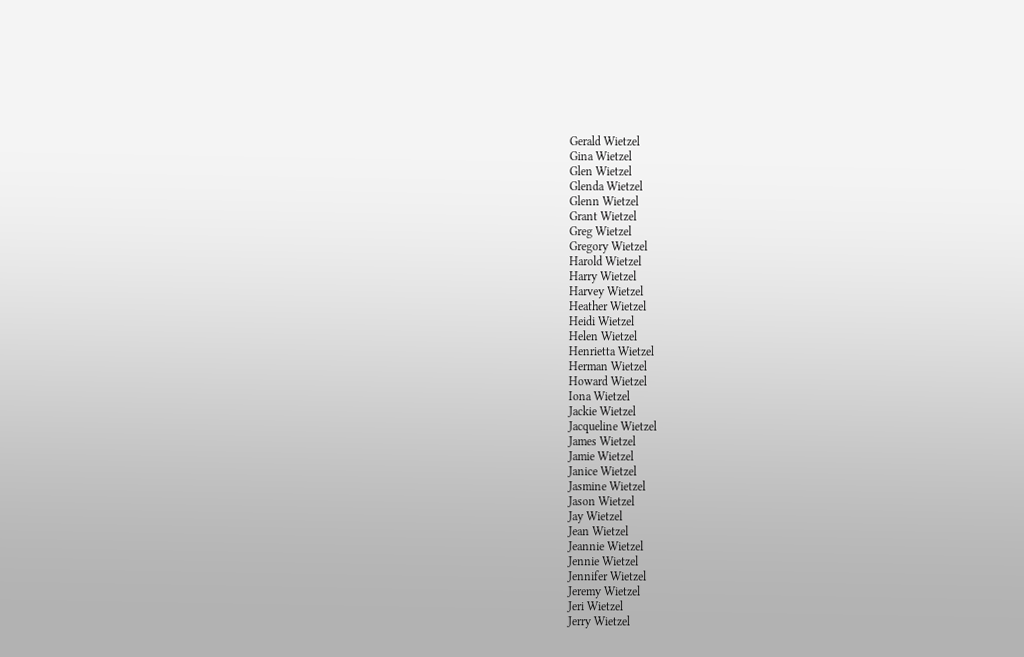Gerald Wietzel
Gina Wietzel
Glen Wietzel
Glenda Wietzel
Glenn Wietzel
Grant Wietzel
Greg Wietzel
Gregory Wietzel
Harold Wietzel
Harry Wietzel
Harvey Wietzel
Heather Wietzel
Heidi Wietzel
Helen Wietzel
Henrietta Wietzel
Herman Wietzel
Howard Wietzel
Iona Wietzel
Jackie Wietzel
Jacqueline Wietzel
James Wietzel
Jamie Wietzel
Janice Wietzel
Jasmine Wietzel
Jason Wietzel
Jay Wietzel
Jean Wietzel
Jeannie Wietzel
Jennie Wietzel
Jennifer Wietzel
Jeremy Wietzel
Jeri Wietzel
Jerry Wietzel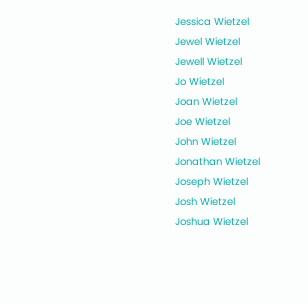Jessica Wietzel
Jewel Wietzel
Jewell Wietzel
Jo Wietzel
Joan Wietzel
Joe Wietzel
John Wietzel
Jonathan Wietzel
Joseph Wietzel
Josh Wietzel
Joshua Wietzel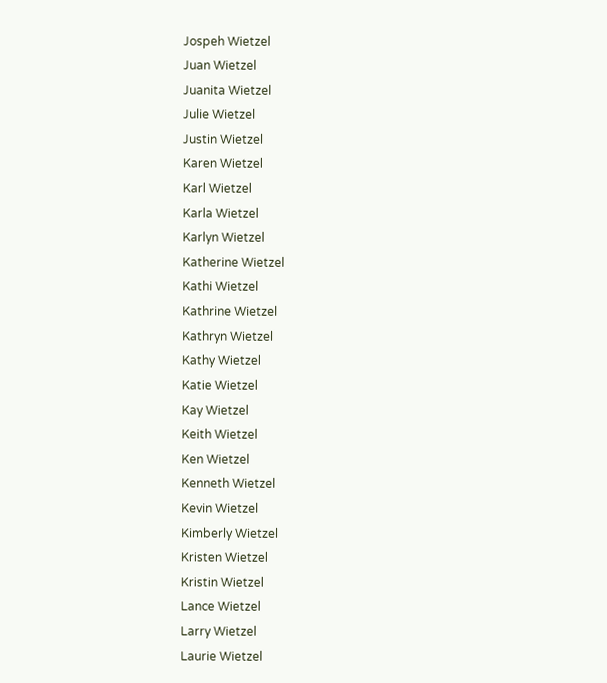Jospeh Wietzel
Juan Wietzel
Juanita Wietzel
Julie Wietzel
Justin Wietzel
Karen Wietzel
Karl Wietzel
Karla Wietzel
Karlyn Wietzel
Katherine Wietzel
Kathi Wietzel
Kathrine Wietzel
Kathryn Wietzel
Kathy Wietzel
Katie Wietzel
Kay Wietzel
Keith Wietzel
Ken Wietzel
Kenneth Wietzel
Kevin Wietzel
Kimberly Wietzel
Kristen Wietzel
Kristin Wietzel
Lance Wietzel
Larry Wietzel
Laurie Wietzel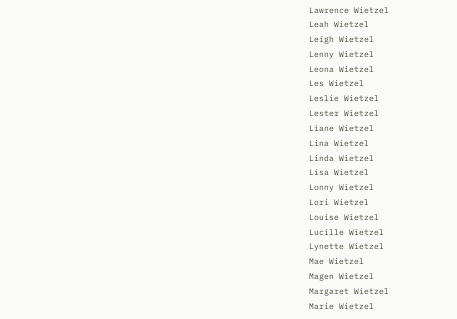Lawrence Wietzel
Leah Wietzel
Leigh Wietzel
Lenny Wietzel
Leona Wietzel
Les Wietzel
Leslie Wietzel
Lester Wietzel
Liane Wietzel
Lina Wietzel
Linda Wietzel
Lisa Wietzel
Lonny Wietzel
Lori Wietzel
Louise Wietzel
Lucille Wietzel
Lynette Wietzel
Mae Wietzel
Magen Wietzel
Margaret Wietzel
Marie Wietzel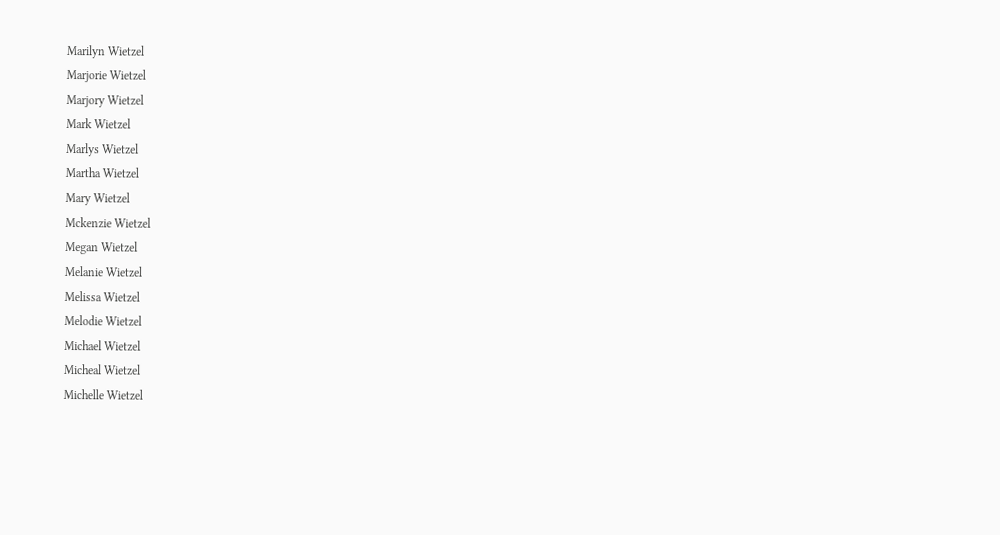Marilyn Wietzel
Marjorie Wietzel
Marjory Wietzel
Mark Wietzel
Marlys Wietzel
Martha Wietzel
Mary Wietzel
Mckenzie Wietzel
Megan Wietzel
Melanie Wietzel
Melissa Wietzel
Melodie Wietzel
Michael Wietzel
Micheal Wietzel
Michelle Wietzel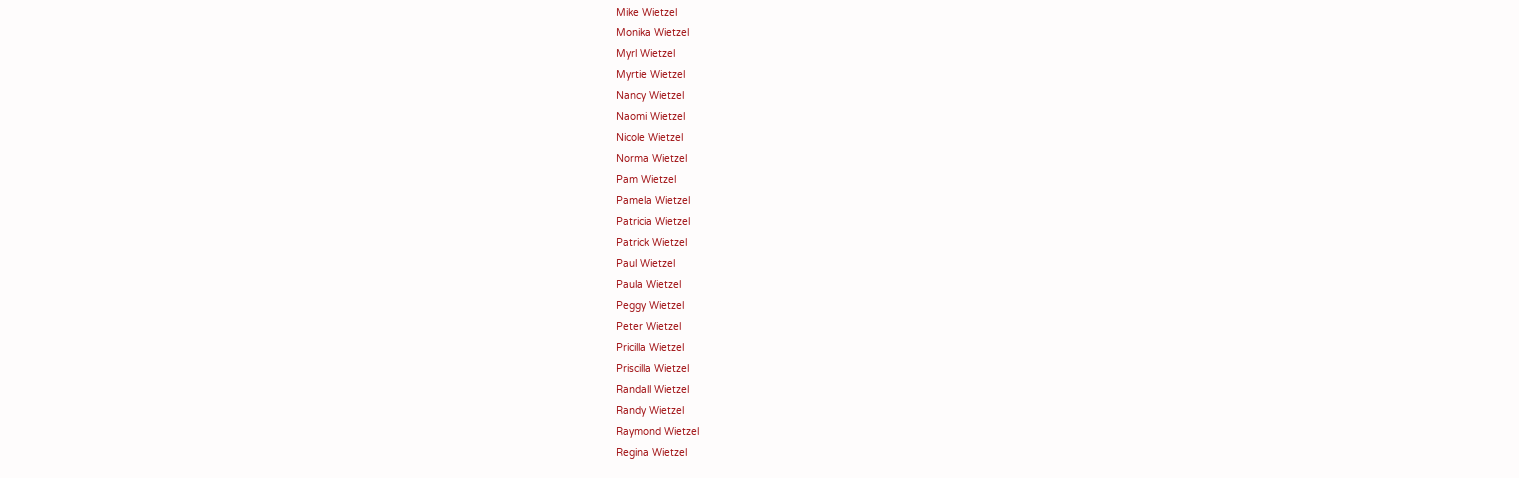Mike Wietzel
Monika Wietzel
Myrl Wietzel
Myrtie Wietzel
Nancy Wietzel
Naomi Wietzel
Nicole Wietzel
Norma Wietzel
Pam Wietzel
Pamela Wietzel
Patricia Wietzel
Patrick Wietzel
Paul Wietzel
Paula Wietzel
Peggy Wietzel
Peter Wietzel
Pricilla Wietzel
Priscilla Wietzel
Randall Wietzel
Randy Wietzel
Raymond Wietzel
Regina Wietzel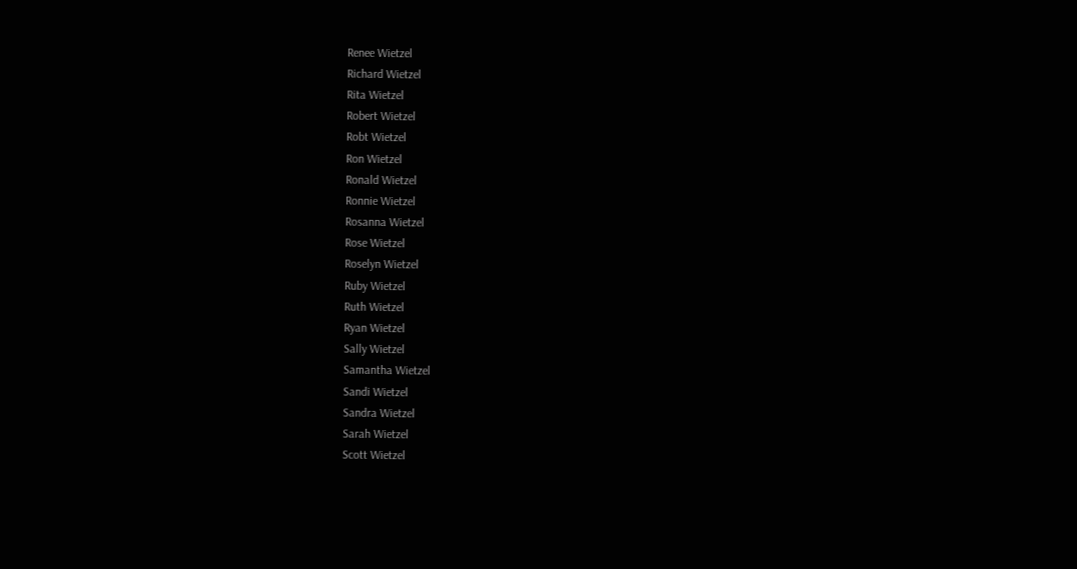Renee Wietzel
Richard Wietzel
Rita Wietzel
Robert Wietzel
Robt Wietzel
Ron Wietzel
Ronald Wietzel
Ronnie Wietzel
Rosanna Wietzel
Rose Wietzel
Roselyn Wietzel
Ruby Wietzel
Ruth Wietzel
Ryan Wietzel
Sally Wietzel
Samantha Wietzel
Sandi Wietzel
Sandra Wietzel
Sarah Wietzel
Scott Wietzel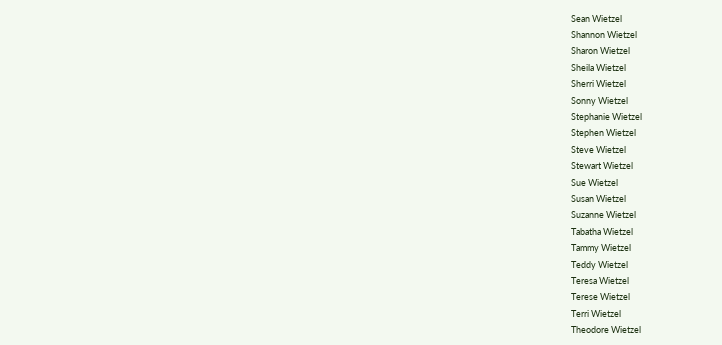Sean Wietzel
Shannon Wietzel
Sharon Wietzel
Sheila Wietzel
Sherri Wietzel
Sonny Wietzel
Stephanie Wietzel
Stephen Wietzel
Steve Wietzel
Stewart Wietzel
Sue Wietzel
Susan Wietzel
Suzanne Wietzel
Tabatha Wietzel
Tammy Wietzel
Teddy Wietzel
Teresa Wietzel
Terese Wietzel
Terri Wietzel
Theodore Wietzel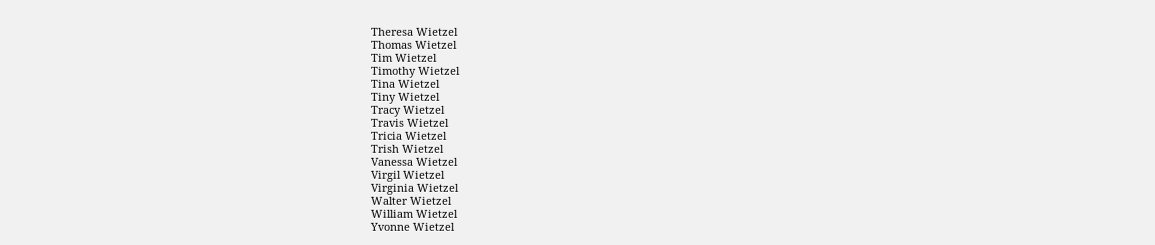Theresa Wietzel
Thomas Wietzel
Tim Wietzel
Timothy Wietzel
Tina Wietzel
Tiny Wietzel
Tracy Wietzel
Travis Wietzel
Tricia Wietzel
Trish Wietzel
Vanessa Wietzel
Virgil Wietzel
Virginia Wietzel
Walter Wietzel
William Wietzel
Yvonne Wietzel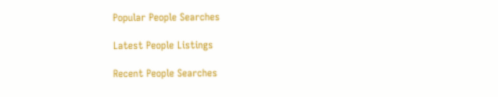Popular People Searches

Latest People Listings

Recent People Searches